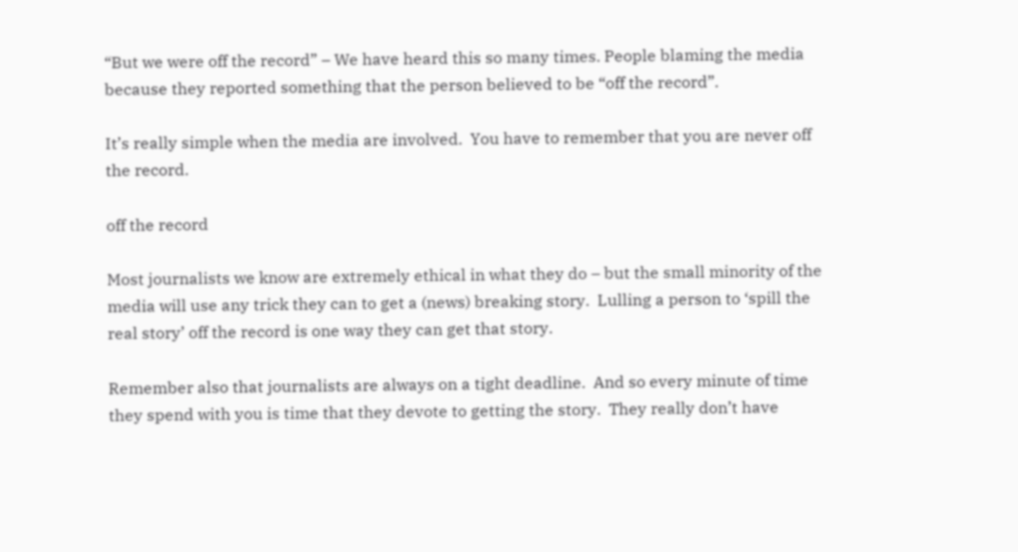“But we were off the record” – We have heard this so many times. People blaming the media because they reported something that the person believed to be “off the record”.

It’s really simple when the media are involved.  You have to remember that you are never off the record.

off the record

Most journalists we know are extremely ethical in what they do – but the small minority of the media will use any trick they can to get a (news) breaking story.  Lulling a person to ‘spill the real story’ off the record is one way they can get that story.

Remember also that journalists are always on a tight deadline.  And so every minute of time they spend with you is time that they devote to getting the story.  They really don’t have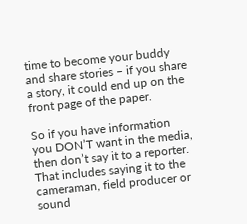time to become your buddy and share stories – if you share a story, it could end up on the front page of the paper.

So if you have information you DON’T want in the media, then don’t say it to a reporter.  That includes saying it to the cameraman, field producer or sound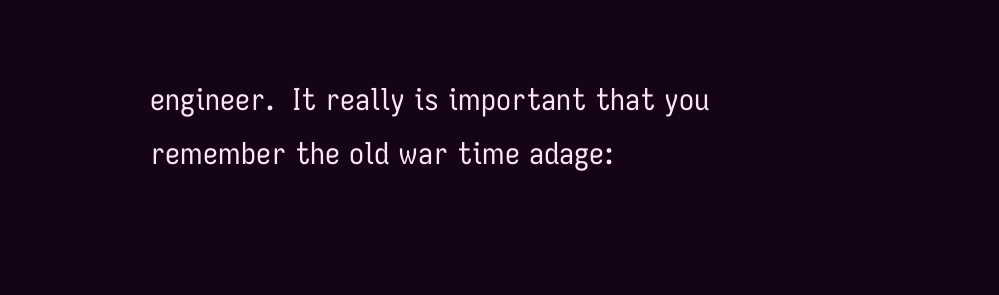engineer.  It really is important that you remember the old war time adage: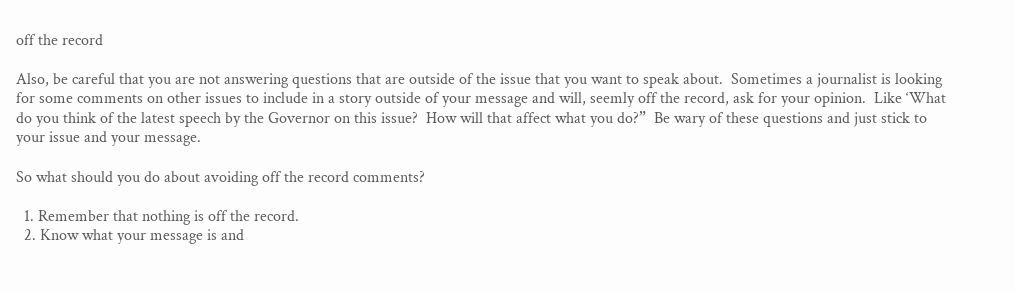off the record

Also, be careful that you are not answering questions that are outside of the issue that you want to speak about.  Sometimes a journalist is looking for some comments on other issues to include in a story outside of your message and will, seemly off the record, ask for your opinion.  Like ‘What do you think of the latest speech by the Governor on this issue?  How will that affect what you do?”  Be wary of these questions and just stick to your issue and your message.

So what should you do about avoiding off the record comments?

  1. Remember that nothing is off the record.
  2. Know what your message is and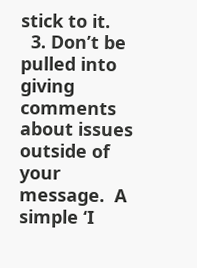stick to it.
  3. Don’t be pulled into giving comments about issues outside of your message.  A simple ‘I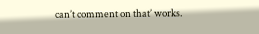can’t comment on that’ works.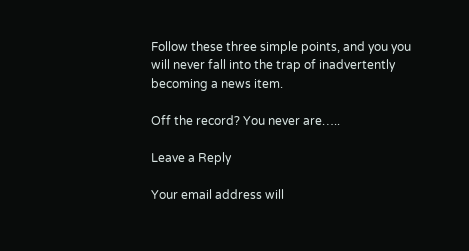Follow these three simple points, and you you will never fall into the trap of inadvertently becoming a news item.

Off the record? You never are…..

Leave a Reply

Your email address will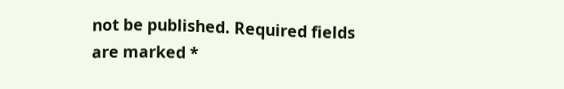not be published. Required fields are marked *